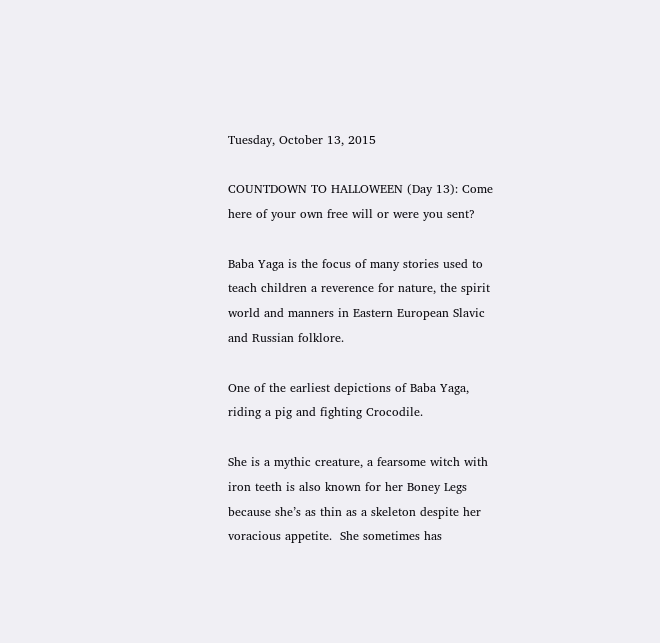Tuesday, October 13, 2015

COUNTDOWN TO HALLOWEEN (Day 13): Come here of your own free will or were you sent?

Baba Yaga is the focus of many stories used to teach children a reverence for nature, the spirit world and manners in Eastern European Slavic and Russian folklore.

One of the earliest depictions of Baba Yaga, riding a pig and fighting Crocodile.

She is a mythic creature, a fearsome witch with iron teeth is also known for her Boney Legs because she’s as thin as a skeleton despite her voracious appetite.  She sometimes has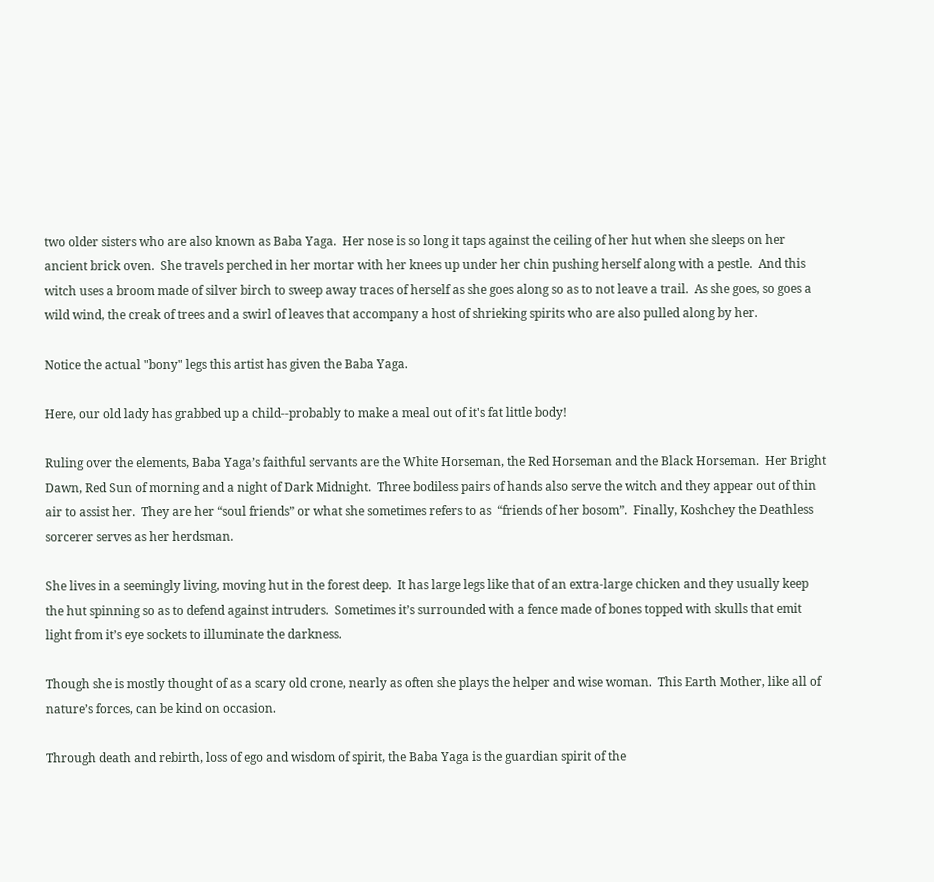two older sisters who are also known as Baba Yaga.  Her nose is so long it taps against the ceiling of her hut when she sleeps on her ancient brick oven.  She travels perched in her mortar with her knees up under her chin pushing herself along with a pestle.  And this witch uses a broom made of silver birch to sweep away traces of herself as she goes along so as to not leave a trail.  As she goes, so goes a wild wind, the creak of trees and a swirl of leaves that accompany a host of shrieking spirits who are also pulled along by her.

Notice the actual "bony" legs this artist has given the Baba Yaga.

Here, our old lady has grabbed up a child--probably to make a meal out of it's fat little body!

Ruling over the elements, Baba Yaga’s faithful servants are the White Horseman, the Red Horseman and the Black Horseman.  Her Bright Dawn, Red Sun of morning and a night of Dark Midnight.  Three bodiless pairs of hands also serve the witch and they appear out of thin air to assist her.  They are her “soul friends” or what she sometimes refers to as  “friends of her bosom”.  Finally, Koshchey the Deathless sorcerer serves as her herdsman.

She lives in a seemingly living, moving hut in the forest deep.  It has large legs like that of an extra-large chicken and they usually keep the hut spinning so as to defend against intruders.  Sometimes it’s surrounded with a fence made of bones topped with skulls that emit light from it’s eye sockets to illuminate the darkness.

Though she is mostly thought of as a scary old crone, nearly as often she plays the helper and wise woman.  This Earth Mother, like all of nature’s forces, can be kind on occasion.

Through death and rebirth, loss of ego and wisdom of spirit, the Baba Yaga is the guardian spirit of the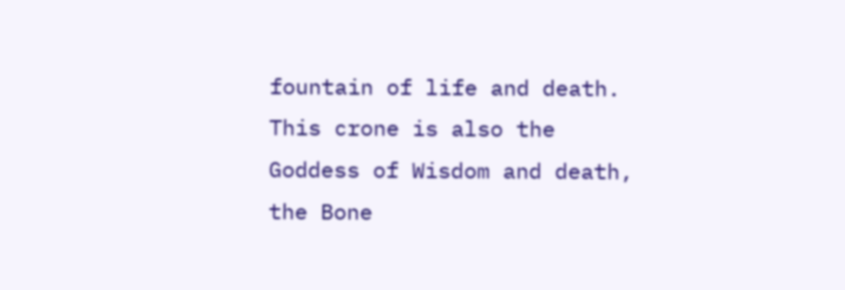fountain of life and death.  This crone is also the Goddess of Wisdom and death, the Bone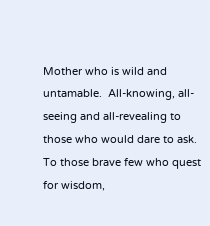Mother who is wild and untamable.  All-knowing, all-seeing and all-revealing to those who would dare to ask.  To those brave few who quest for wisdom,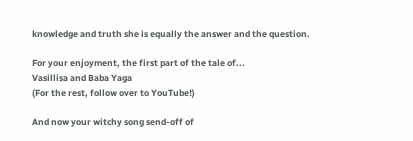knowledge and truth she is equally the answer and the question.

For your enjoyment, the first part of the tale of...
Vasillisa and Baba Yaga
(For the rest, follow over to YouTube!)

And now your witchy song send-off of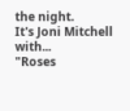the night.
It's Joni Mitchell with...
"Roses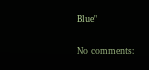Blue"


No comments: